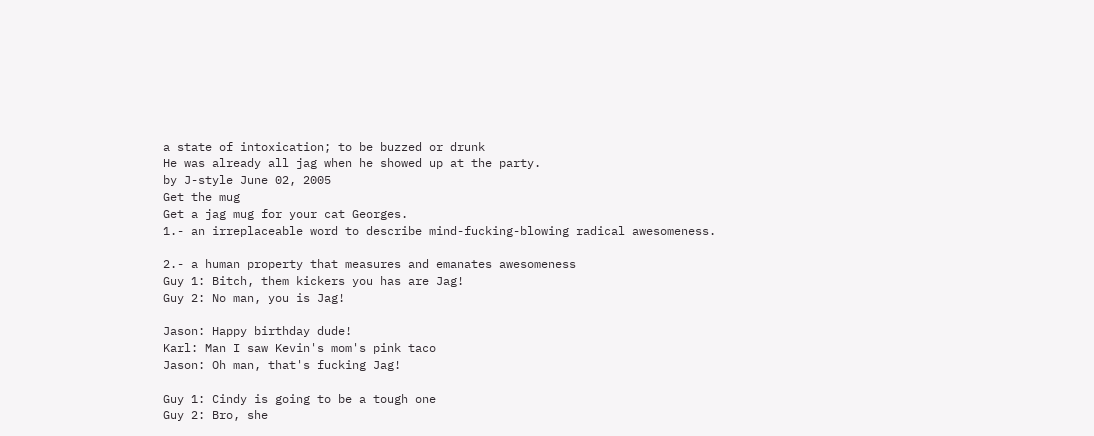a state of intoxication; to be buzzed or drunk
He was already all jag when he showed up at the party.
by J-style June 02, 2005
Get the mug
Get a jag mug for your cat Georges.
1.- an irreplaceable word to describe mind-fucking-blowing radical awesomeness.

2.- a human property that measures and emanates awesomeness
Guy 1: Bitch, them kickers you has are Jag!
Guy 2: No man, you is Jag!

Jason: Happy birthday dude!
Karl: Man I saw Kevin's mom's pink taco
Jason: Oh man, that's fucking Jag!

Guy 1: Cindy is going to be a tough one
Guy 2: Bro, she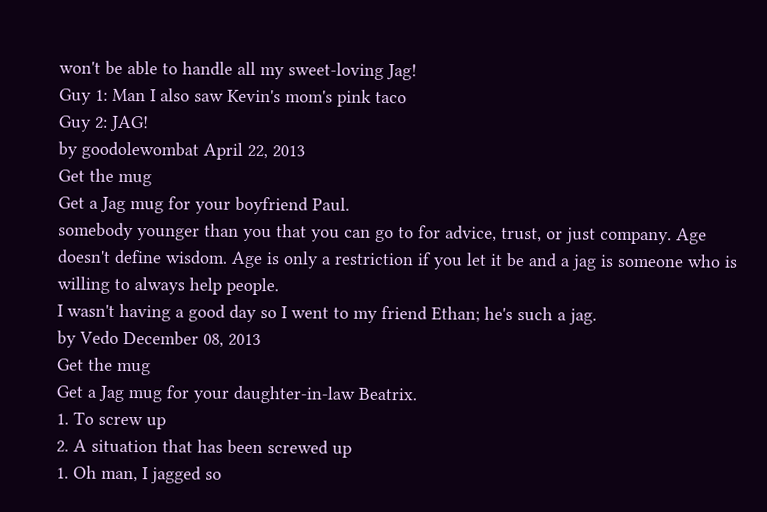won't be able to handle all my sweet-loving Jag!
Guy 1: Man I also saw Kevin's mom's pink taco
Guy 2: JAG!
by goodolewombat April 22, 2013
Get the mug
Get a Jag mug for your boyfriend Paul.
somebody younger than you that you can go to for advice, trust, or just company. Age doesn't define wisdom. Age is only a restriction if you let it be and a jag is someone who is willing to always help people.
I wasn't having a good day so I went to my friend Ethan; he's such a jag.
by Vedo December 08, 2013
Get the mug
Get a Jag mug for your daughter-in-law Beatrix.
1. To screw up
2. A situation that has been screwed up
1. Oh man, I jagged so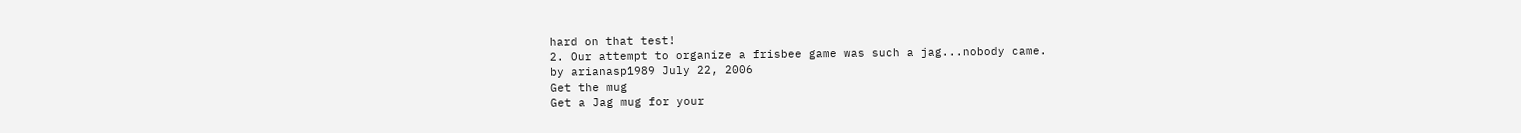hard on that test!
2. Our attempt to organize a frisbee game was such a jag...nobody came.
by arianasp1989 July 22, 2006
Get the mug
Get a Jag mug for your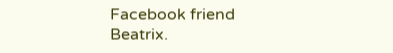Facebook friend Beatrix.